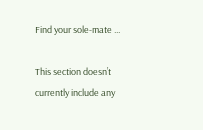Find your sole-mate ...

This section doesn’t currently include any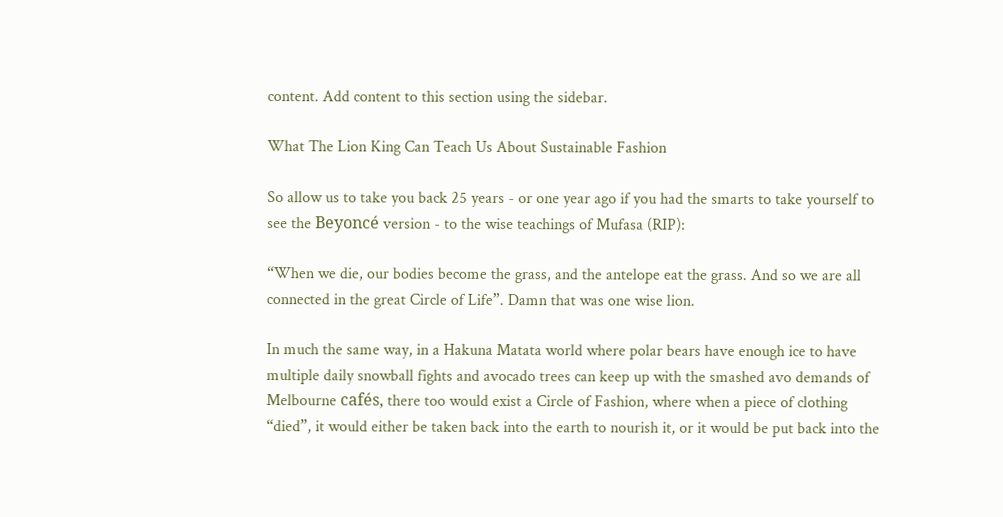content. Add content to this section using the sidebar.

What The Lion King Can Teach Us About Sustainable Fashion

So allow us to take you back 25 years - or one year ago if you had the smarts to take yourself to see the Beyoncé version - to the wise teachings of Mufasa (RIP):

“When we die, our bodies become the grass, and the antelope eat the grass. And so we are all connected in the great Circle of Life”. Damn that was one wise lion.

In much the same way, in a Hakuna Matata world where polar bears have enough ice to have multiple daily snowball fights and avocado trees can keep up with the smashed avo demands of Melbourne cafés, there too would exist a Circle of Fashion, where when a piece of clothing “died”, it would either be taken back into the earth to nourish it, or it would be put back into the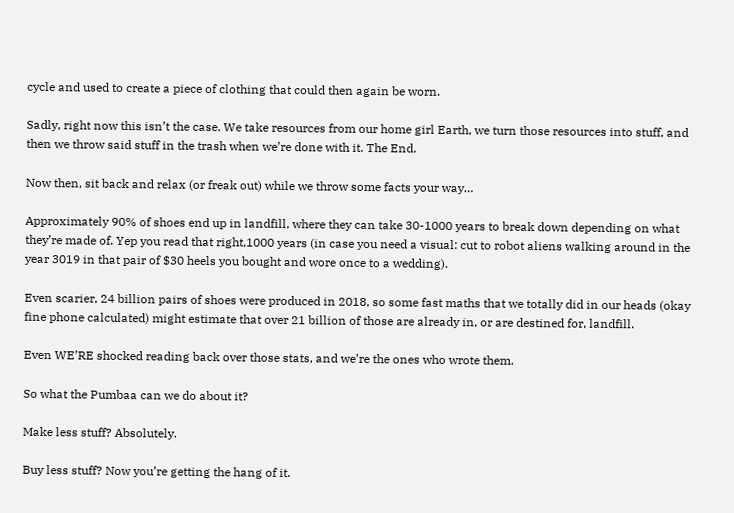cycle and used to create a piece of clothing that could then again be worn.

Sadly, right now this isn’t the case. We take resources from our home girl Earth, we turn those resources into stuff, and then we throw said stuff in the trash when we’re done with it. The End.

Now then, sit back and relax (or freak out) while we throw some facts your way…

Approximately 90% of shoes end up in landfill, where they can take 30-1000 years to break down depending on what they’re made of. Yep you read that right,1000 years (in case you need a visual: cut to robot aliens walking around in the year 3019 in that pair of $30 heels you bought and wore once to a wedding).

Even scarier, 24 billion pairs of shoes were produced in 2018, so some fast maths that we totally did in our heads (okay fine phone calculated) might estimate that over 21 billion of those are already in, or are destined for, landfill.

Even WE’RE shocked reading back over those stats, and we’re the ones who wrote them.

So what the Pumbaa can we do about it?

Make less stuff? Absolutely.

Buy less stuff? Now you’re getting the hang of it.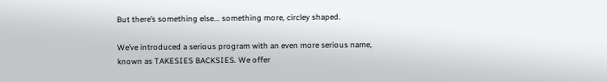But there’s something else... something more, circley shaped.

We’ve introduced a serious program with an even more serious name, known as TAKESIES BACKSIES. We offer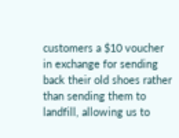customers a $10 voucher in exchange for sending back their old shoes rather than sending them to landfill, allowing us to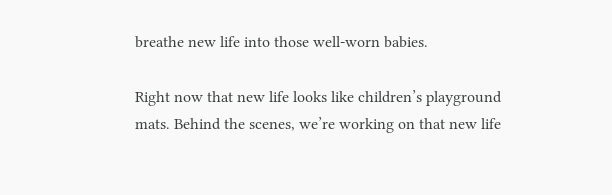breathe new life into those well-worn babies.

Right now that new life looks like children’s playground mats. Behind the scenes, we’re working on that new life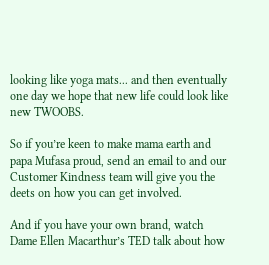looking like yoga mats... and then eventually one day we hope that new life could look like new TWOOBS.

So if you’re keen to make mama earth and papa Mufasa proud, send an email to and our Customer Kindness team will give you the deets on how you can get involved.

And if you have your own brand, watch Dame Ellen Macarthur’s TED talk about how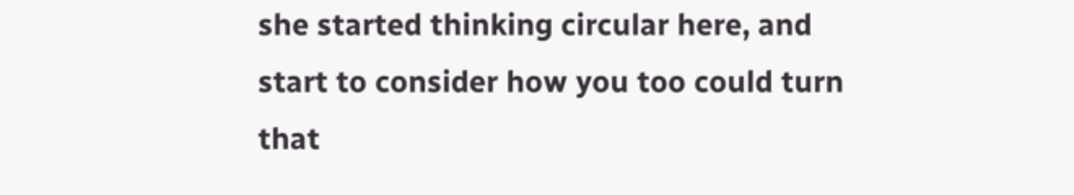she started thinking circular here, and start to consider how you too could turn that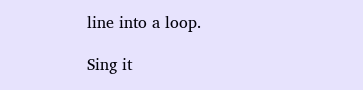line into a loop.

Sing it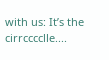with us: It’s the cirrcccclle....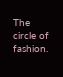The circle of fashion.